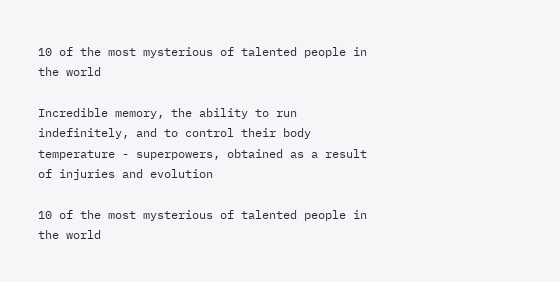10 of the most mysterious of talented people in the world

Incredible memory, the ability to run indefinitely, and to control their body temperature - superpowers, obtained as a result of injuries and evolution

10 of the most mysterious of talented people in the world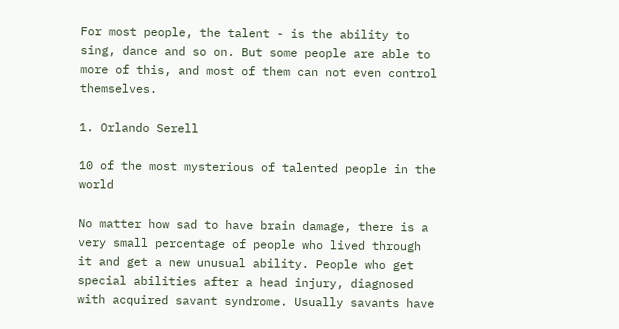For most people, the talent - is the ability to sing, dance and so on. But some people are able to more of this, and most of them can not even control themselves.

1. Orlando Serell

10 of the most mysterious of talented people in the world

No matter how sad to have brain damage, there is a very small percentage of people who lived through it and get a new unusual ability. People who get special abilities after a head injury, diagnosed with acquired savant syndrome. Usually savants have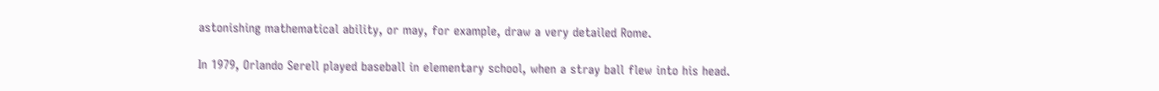astonishing mathematical ability, or may, for example, draw a very detailed Rome.

In 1979, Orlando Serell played baseball in elementary school, when a stray ball flew into his head.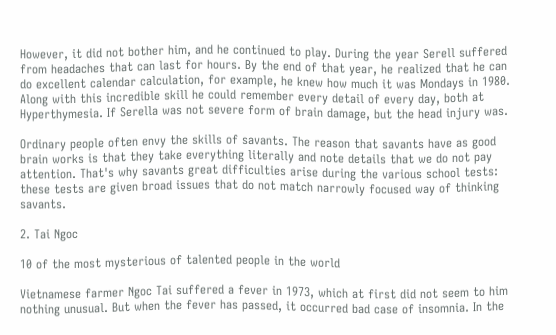However, it did not bother him, and he continued to play. During the year Serell suffered from headaches that can last for hours. By the end of that year, he realized that he can do excellent calendar calculation, for example, he knew how much it was Mondays in 1980. Along with this incredible skill he could remember every detail of every day, both at Hyperthymesia. If Serella was not severe form of brain damage, but the head injury was.

Ordinary people often envy the skills of savants. The reason that savants have as good brain works is that they take everything literally and note details that we do not pay attention. That's why savants great difficulties arise during the various school tests: these tests are given broad issues that do not match narrowly focused way of thinking savants.

2. Tai Ngoc

10 of the most mysterious of talented people in the world

Vietnamese farmer Ngoc Tai suffered a fever in 1973, which at first did not seem to him nothing unusual. But when the fever has passed, it occurred bad case of insomnia. In the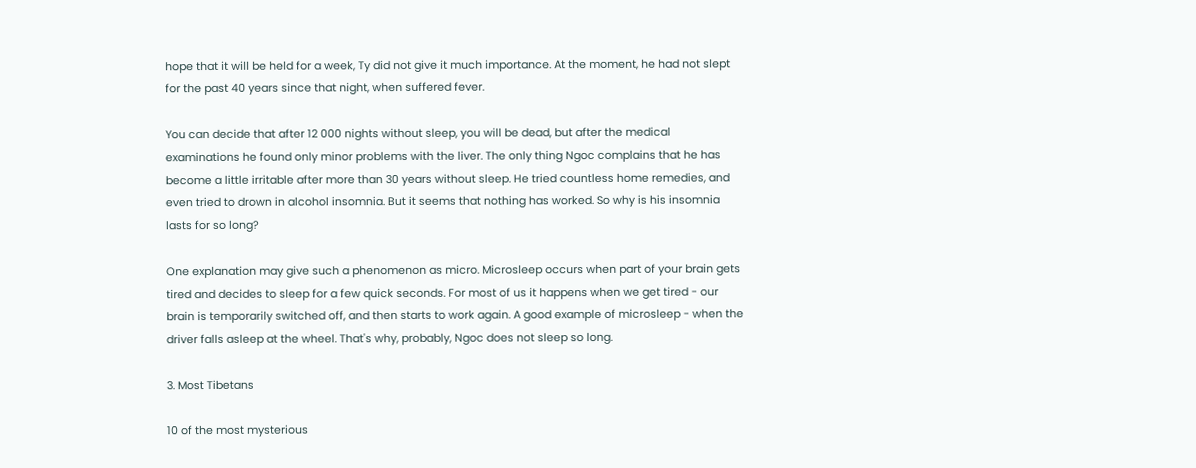hope that it will be held for a week, Ty did not give it much importance. At the moment, he had not slept for the past 40 years since that night, when suffered fever.

You can decide that after 12 000 nights without sleep, you will be dead, but after the medical examinations he found only minor problems with the liver. The only thing Ngoc complains that he has become a little irritable after more than 30 years without sleep. He tried countless home remedies, and even tried to drown in alcohol insomnia. But it seems that nothing has worked. So why is his insomnia lasts for so long?

One explanation may give such a phenomenon as micro. Microsleep occurs when part of your brain gets tired and decides to sleep for a few quick seconds. For most of us it happens when we get tired - our brain is temporarily switched off, and then starts to work again. A good example of microsleep - when the driver falls asleep at the wheel. That's why, probably, Ngoc does not sleep so long.

3. Most Tibetans

10 of the most mysterious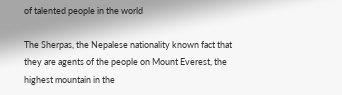of talented people in the world

The Sherpas, the Nepalese nationality known fact that they are agents of the people on Mount Everest, the highest mountain in the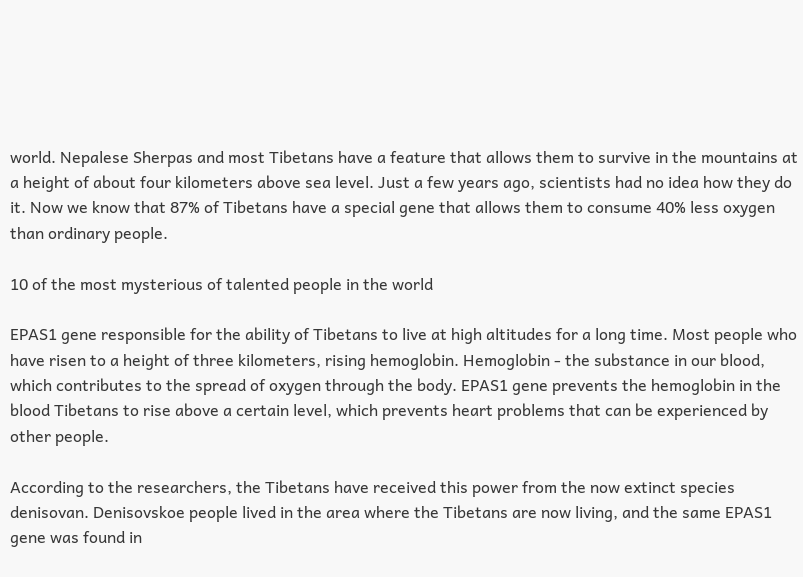world. Nepalese Sherpas and most Tibetans have a feature that allows them to survive in the mountains at a height of about four kilometers above sea level. Just a few years ago, scientists had no idea how they do it. Now we know that 87% of Tibetans have a special gene that allows them to consume 40% less oxygen than ordinary people.

10 of the most mysterious of talented people in the world

EPAS1 gene responsible for the ability of Tibetans to live at high altitudes for a long time. Most people who have risen to a height of three kilometers, rising hemoglobin. Hemoglobin - the substance in our blood, which contributes to the spread of oxygen through the body. EPAS1 gene prevents the hemoglobin in the blood Tibetans to rise above a certain level, which prevents heart problems that can be experienced by other people.

According to the researchers, the Tibetans have received this power from the now extinct species denisovan. Denisovskoe people lived in the area where the Tibetans are now living, and the same EPAS1 gene was found in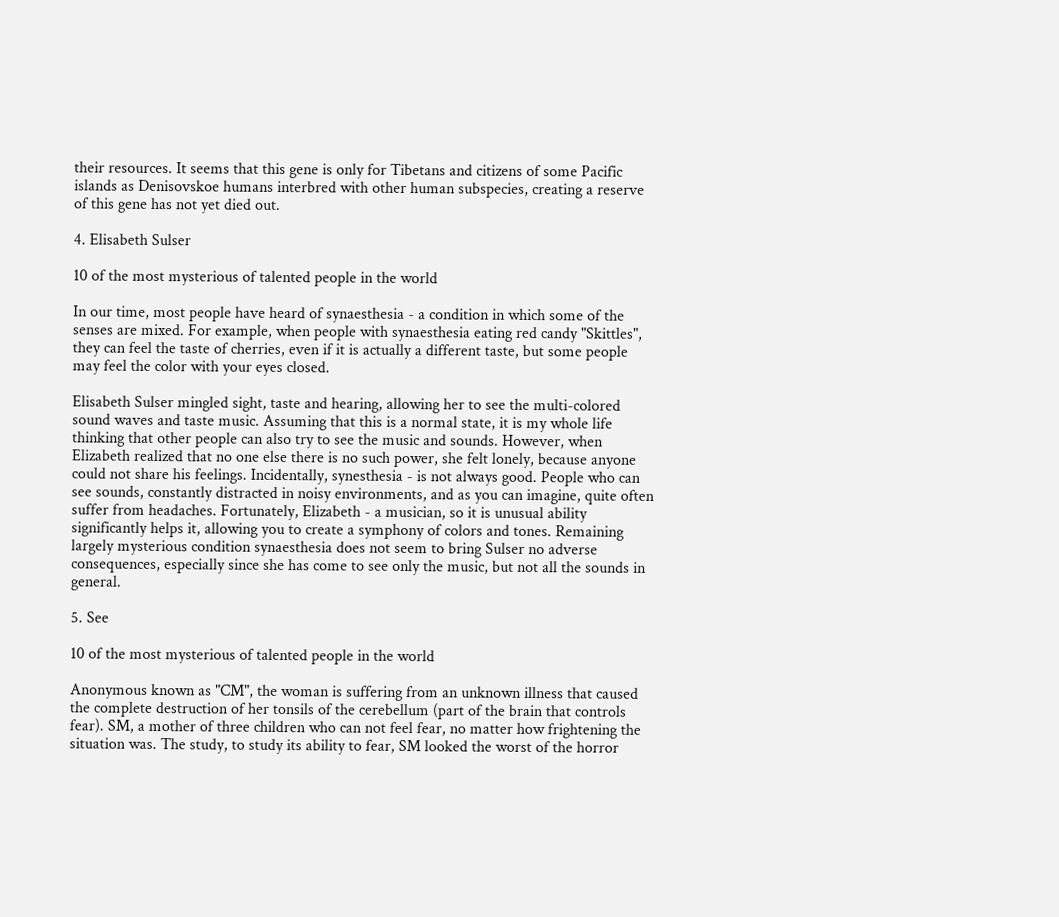their resources. It seems that this gene is only for Tibetans and citizens of some Pacific islands as Denisovskoe humans interbred with other human subspecies, creating a reserve of this gene has not yet died out.

4. Elisabeth Sulser

10 of the most mysterious of talented people in the world

In our time, most people have heard of synaesthesia - a condition in which some of the senses are mixed. For example, when people with synaesthesia eating red candy "Skittles", they can feel the taste of cherries, even if it is actually a different taste, but some people may feel the color with your eyes closed.

Elisabeth Sulser mingled sight, taste and hearing, allowing her to see the multi-colored sound waves and taste music. Assuming that this is a normal state, it is my whole life thinking that other people can also try to see the music and sounds. However, when Elizabeth realized that no one else there is no such power, she felt lonely, because anyone could not share his feelings. Incidentally, synesthesia - is not always good. People who can see sounds, constantly distracted in noisy environments, and as you can imagine, quite often suffer from headaches. Fortunately, Elizabeth - a musician, so it is unusual ability significantly helps it, allowing you to create a symphony of colors and tones. Remaining largely mysterious condition synaesthesia does not seem to bring Sulser no adverse consequences, especially since she has come to see only the music, but not all the sounds in general.

5. See

10 of the most mysterious of talented people in the world

Anonymous known as "CM", the woman is suffering from an unknown illness that caused the complete destruction of her tonsils of the cerebellum (part of the brain that controls fear). SM, a mother of three children who can not feel fear, no matter how frightening the situation was. The study, to study its ability to fear, SM looked the worst of the horror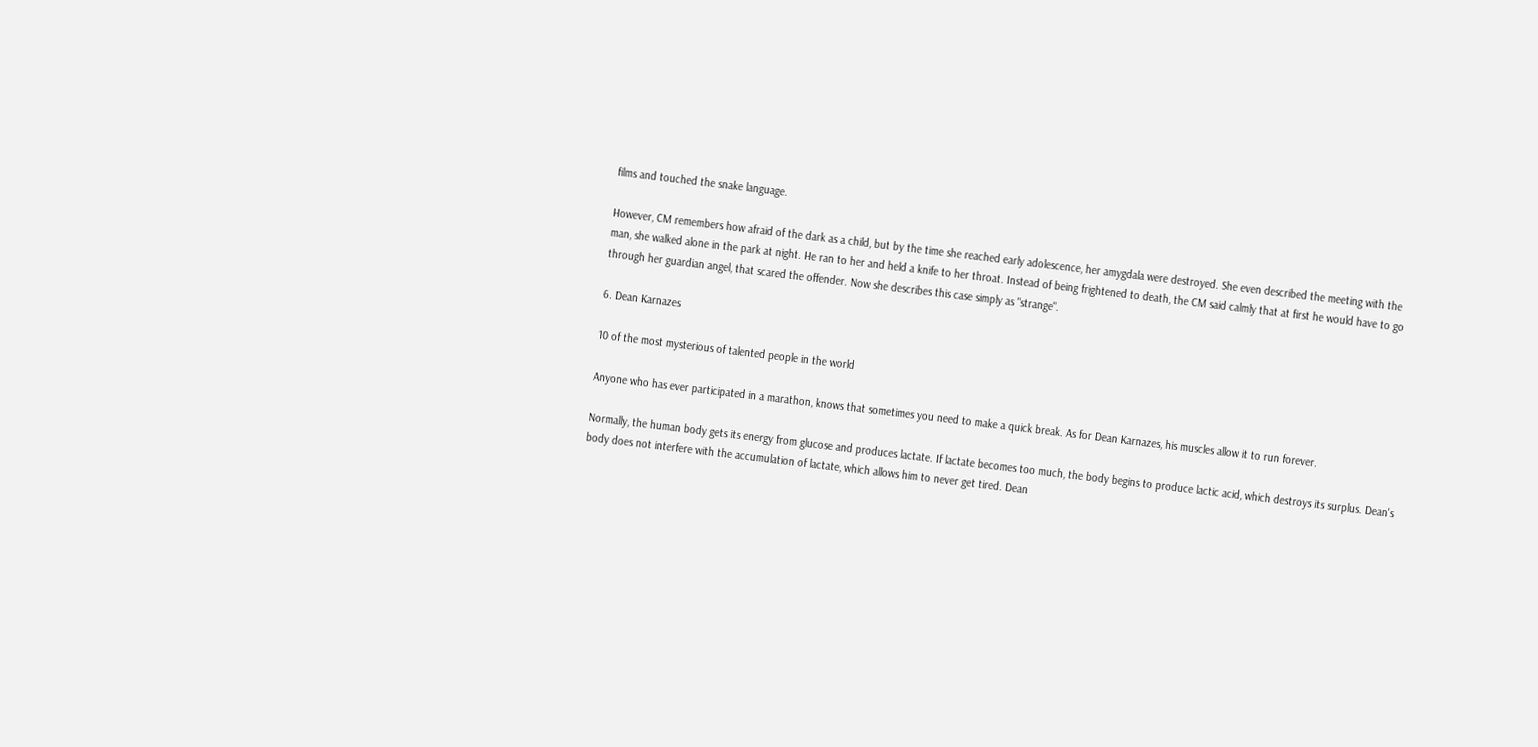films and touched the snake language.

However, CM remembers how afraid of the dark as a child, but by the time she reached early adolescence, her amygdala were destroyed. She even described the meeting with the man, she walked alone in the park at night. He ran to her and held a knife to her throat. Instead of being frightened to death, the CM said calmly that at first he would have to go through her guardian angel, that scared the offender. Now she describes this case simply as "strange".

6. Dean Karnazes

10 of the most mysterious of talented people in the world

Anyone who has ever participated in a marathon, knows that sometimes you need to make a quick break. As for Dean Karnazes, his muscles allow it to run forever.

Normally, the human body gets its energy from glucose and produces lactate. If lactate becomes too much, the body begins to produce lactic acid, which destroys its surplus. Dean's body does not interfere with the accumulation of lactate, which allows him to never get tired. Dean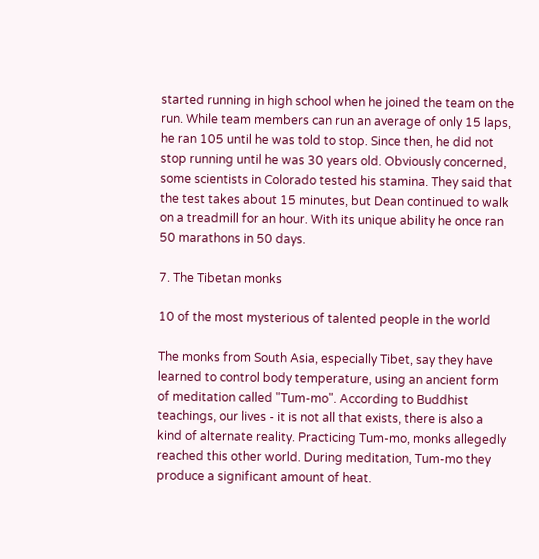started running in high school when he joined the team on the run. While team members can run an average of only 15 laps, he ran 105 until he was told to stop. Since then, he did not stop running until he was 30 years old. Obviously concerned, some scientists in Colorado tested his stamina. They said that the test takes about 15 minutes, but Dean continued to walk on a treadmill for an hour. With its unique ability he once ran 50 marathons in 50 days.

7. The Tibetan monks

10 of the most mysterious of talented people in the world

The monks from South Asia, especially Tibet, say they have learned to control body temperature, using an ancient form of meditation called "Tum-mo". According to Buddhist teachings, our lives - it is not all that exists, there is also a kind of alternate reality. Practicing Tum-mo, monks allegedly reached this other world. During meditation, Tum-mo they produce a significant amount of heat.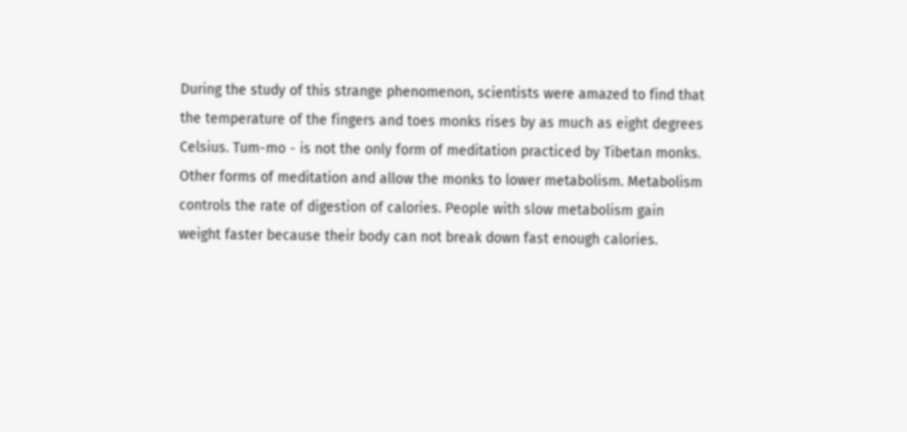During the study of this strange phenomenon, scientists were amazed to find that the temperature of the fingers and toes monks rises by as much as eight degrees Celsius. Tum-mo - is not the only form of meditation practiced by Tibetan monks. Other forms of meditation and allow the monks to lower metabolism. Metabolism controls the rate of digestion of calories. People with slow metabolism gain weight faster because their body can not break down fast enough calories.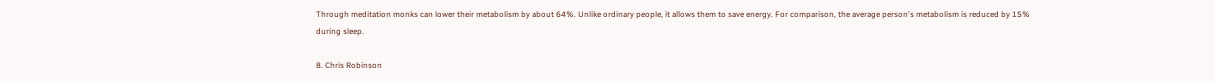Through meditation monks can lower their metabolism by about 64%. Unlike ordinary people, it allows them to save energy. For comparison, the average person's metabolism is reduced by 15% during sleep.

8. Chris Robinson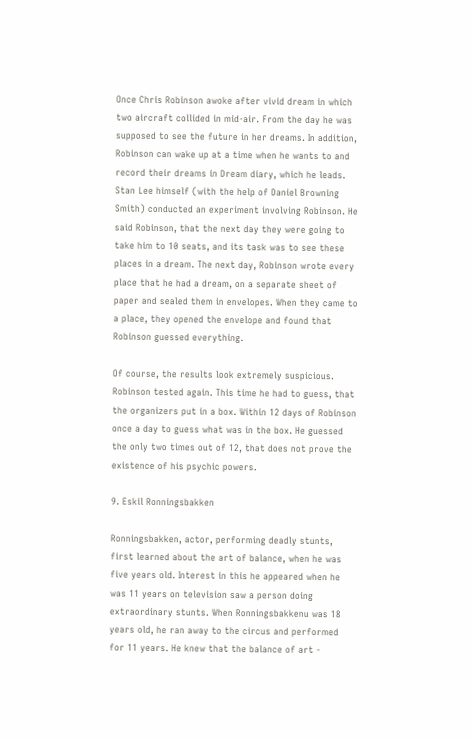Once Chris Robinson awoke after vivid dream in which two aircraft collided in mid-air. From the day he was supposed to see the future in her dreams. In addition, Robinson can wake up at a time when he wants to and record their dreams in Dream diary, which he leads. Stan Lee himself (with the help of Daniel Browning Smith) conducted an experiment involving Robinson. He said Robinson, that the next day they were going to take him to 10 seats, and its task was to see these places in a dream. The next day, Robinson wrote every place that he had a dream, on a separate sheet of paper and sealed them in envelopes. When they came to a place, they opened the envelope and found that Robinson guessed everything.

Of course, the results look extremely suspicious. Robinson tested again. This time he had to guess, that the organizers put in a box. Within 12 days of Robinson once a day to guess what was in the box. He guessed the only two times out of 12, that does not prove the existence of his psychic powers.

9. Eskil Ronningsbakken

Ronningsbakken, actor, performing deadly stunts, first learned about the art of balance, when he was five years old. Interest in this he appeared when he was 11 years on television saw a person doing extraordinary stunts. When Ronningsbakkenu was 18 years old, he ran away to the circus and performed for 11 years. He knew that the balance of art -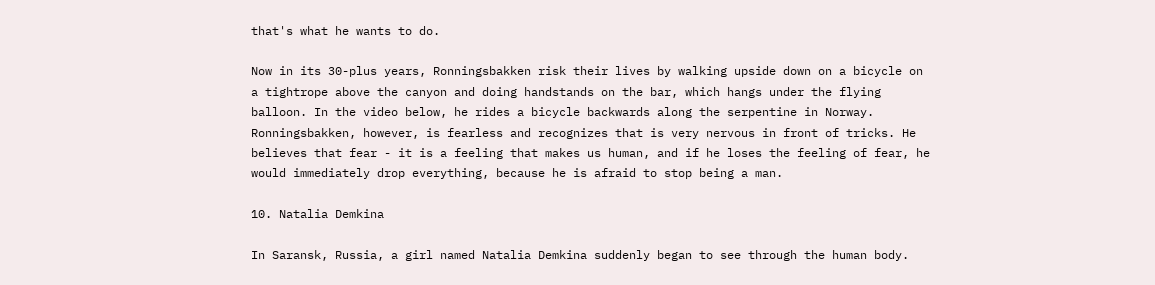that's what he wants to do.

Now in its 30-plus years, Ronningsbakken risk their lives by walking upside down on a bicycle on a tightrope above the canyon and doing handstands on the bar, which hangs under the flying balloon. In the video below, he rides a bicycle backwards along the serpentine in Norway. Ronningsbakken, however, is fearless and recognizes that is very nervous in front of tricks. He believes that fear - it is a feeling that makes us human, and if he loses the feeling of fear, he would immediately drop everything, because he is afraid to stop being a man.

10. Natalia Demkina

In Saransk, Russia, a girl named Natalia Demkina suddenly began to see through the human body.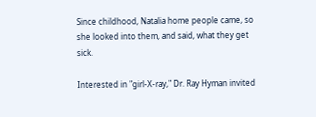Since childhood, Natalia home people came, so she looked into them, and said, what they get sick.

Interested in "girl-X-ray," Dr. Ray Hyman invited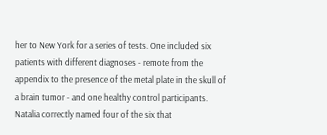her to New York for a series of tests. One included six patients with different diagnoses - remote from the appendix to the presence of the metal plate in the skull of a brain tumor - and one healthy control participants. Natalia correctly named four of the six that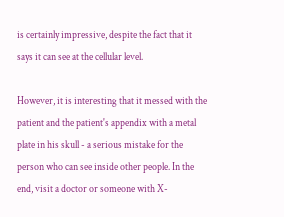is certainly impressive, despite the fact that it says it can see at the cellular level.

However, it is interesting that it messed with the patient and the patient's appendix with a metal plate in his skull - a serious mistake for the person who can see inside other people. In the end, visit a doctor or someone with X-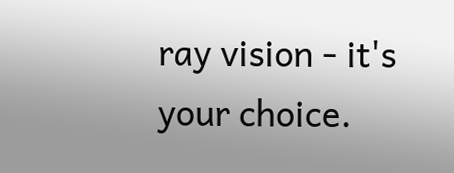ray vision - it's your choice.